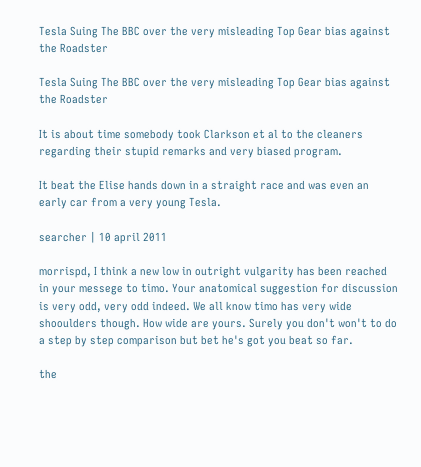Tesla Suing The BBC over the very misleading Top Gear bias against the Roadster

Tesla Suing The BBC over the very misleading Top Gear bias against the Roadster

It is about time somebody took Clarkson et al to the cleaners regarding their stupid remarks and very biased program.

It beat the Elise hands down in a straight race and was even an early car from a very young Tesla.

searcher | 10 april 2011

morrispd, I think a new low in outright vulgarity has been reached in your messege to timo. Your anatomical suggestion for discussion is very odd, very odd indeed. We all know timo has very wide shooulders though. How wide are yours. Surely you don't won't to do a step by step comparison but bet he's got you beat so far.

the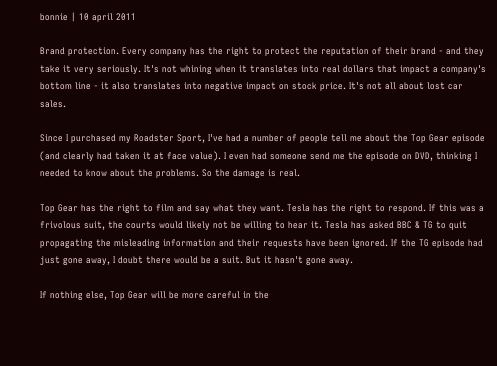bonnie | 10 april 2011

Brand protection. Every company has the right to protect the reputation of their brand - and they take it very seriously. It's not whining when it translates into real dollars that impact a company's bottom line - it also translates into negative impact on stock price. It's not all about lost car sales.

Since I purchased my Roadster Sport, I've had a number of people tell me about the Top Gear episode (and clearly had taken it at face value). I even had someone send me the episode on DVD, thinking I needed to know about the problems. So the damage is real.

Top Gear has the right to film and say what they want. Tesla has the right to respond. If this was a frivolous suit, the courts would likely not be willing to hear it. Tesla has asked BBC & TG to quit propagating the misleading information and their requests have been ignored. If the TG episode had just gone away, I doubt there would be a suit. But it hasn't gone away.

If nothing else, Top Gear will be more careful in the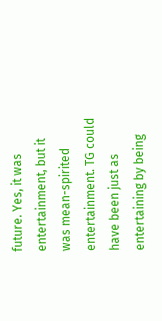future. Yes, it was entertainment, but it was mean-spirited entertainment. TG could have been just as entertaining by being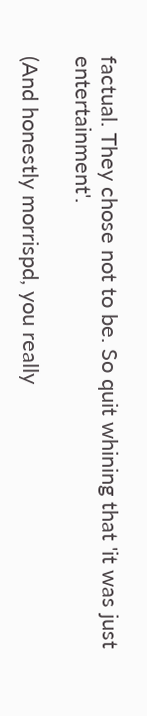factual. They chose not to be. So quit whining that 'it was just entertainment'.

(And honestly morrispd, you really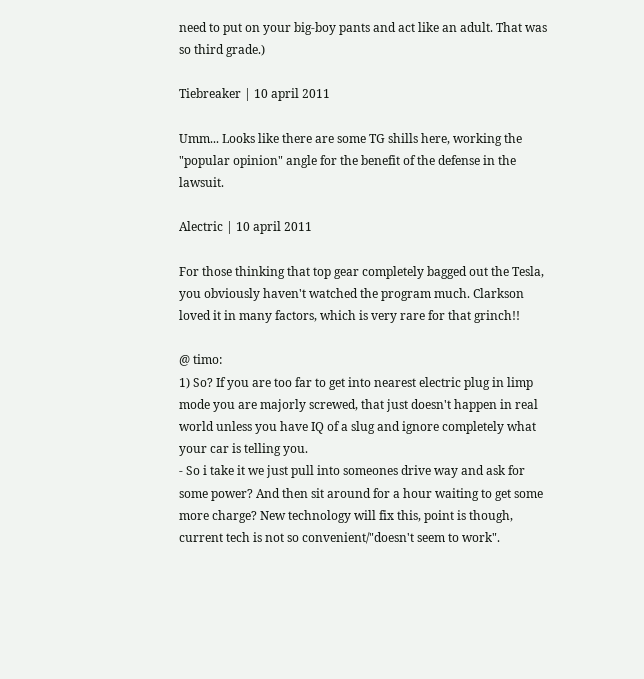need to put on your big-boy pants and act like an adult. That was so third grade.)

Tiebreaker | 10 april 2011

Umm... Looks like there are some TG shills here, working the "popular opinion" angle for the benefit of the defense in the lawsuit.

Alectric | 10 april 2011

For those thinking that top gear completely bagged out the Tesla, you obviously haven't watched the program much. Clarkson loved it in many factors, which is very rare for that grinch!!

@ timo:
1) So? If you are too far to get into nearest electric plug in limp mode you are majorly screwed, that just doesn't happen in real world unless you have IQ of a slug and ignore completely what your car is telling you.
- So i take it we just pull into someones drive way and ask for some power? And then sit around for a hour waiting to get some more charge? New technology will fix this, point is though, current tech is not so convenient/"doesn't seem to work".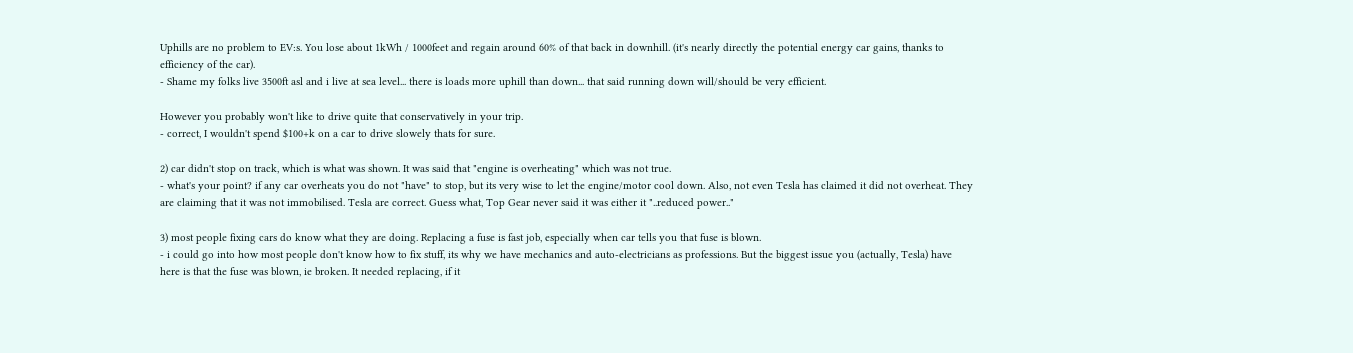Uphills are no problem to EV:s. You lose about 1kWh / 1000feet and regain around 60% of that back in downhill. (it's nearly directly the potential energy car gains, thanks to efficiency of the car).
- Shame my folks live 3500ft asl and i live at sea level... there is loads more uphill than down... that said running down will/should be very efficient.

However you probably won't like to drive quite that conservatively in your trip.
- correct, I wouldn't spend $100+k on a car to drive slowely thats for sure.

2) car didn't stop on track, which is what was shown. It was said that "engine is overheating" which was not true.
- what's your point? if any car overheats you do not "have" to stop, but its very wise to let the engine/motor cool down. Also, not even Tesla has claimed it did not overheat. They are claiming that it was not immobilised. Tesla are correct. Guess what, Top Gear never said it was either it "..reduced power.."

3) most people fixing cars do know what they are doing. Replacing a fuse is fast job, especially when car tells you that fuse is blown.
- i could go into how most people don't know how to fix stuff, its why we have mechanics and auto-electricians as professions. But the biggest issue you (actually, Tesla) have here is that the fuse was blown, ie broken. It needed replacing, if it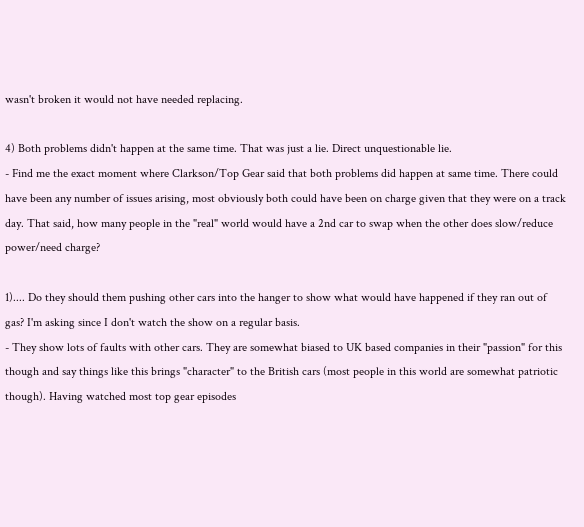wasn't broken it would not have needed replacing.

4) Both problems didn't happen at the same time. That was just a lie. Direct unquestionable lie.
- Find me the exact moment where Clarkson/Top Gear said that both problems did happen at same time. There could have been any number of issues arising, most obviously both could have been on charge given that they were on a track day. That said, how many people in the "real" world would have a 2nd car to swap when the other does slow/reduce power/need charge?

1).... Do they should them pushing other cars into the hanger to show what would have happened if they ran out of gas? I'm asking since I don't watch the show on a regular basis.
- They show lots of faults with other cars. They are somewhat biased to UK based companies in their "passion" for this though and say things like this brings "character" to the British cars (most people in this world are somewhat patriotic though). Having watched most top gear episodes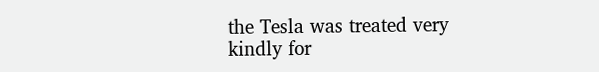the Tesla was treated very kindly for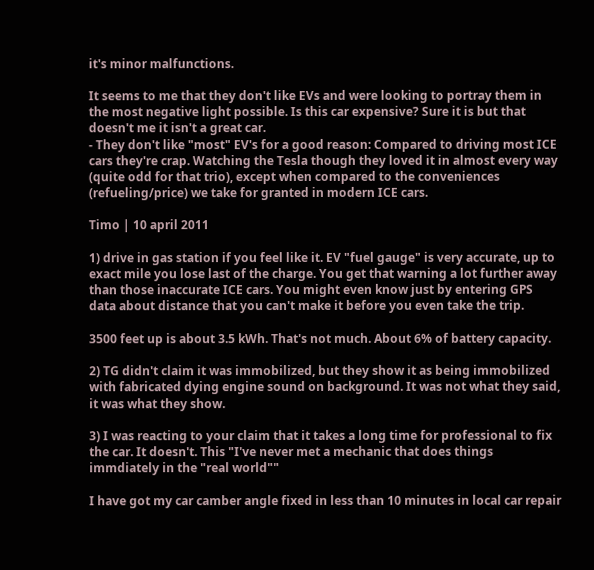it's minor malfunctions.

It seems to me that they don't like EVs and were looking to portray them in the most negative light possible. Is this car expensive? Sure it is but that doesn't me it isn't a great car.
- They don't like "most" EV's for a good reason: Compared to driving most ICE cars they're crap. Watching the Tesla though they loved it in almost every way (quite odd for that trio), except when compared to the conveniences (refueling/price) we take for granted in modern ICE cars.

Timo | 10 april 2011

1) drive in gas station if you feel like it. EV "fuel gauge" is very accurate, up to exact mile you lose last of the charge. You get that warning a lot further away than those inaccurate ICE cars. You might even know just by entering GPS data about distance that you can't make it before you even take the trip.

3500 feet up is about 3.5 kWh. That's not much. About 6% of battery capacity.

2) TG didn't claim it was immobilized, but they show it as being immobilized with fabricated dying engine sound on background. It was not what they said, it was what they show.

3) I was reacting to your claim that it takes a long time for professional to fix the car. It doesn't. This "I've never met a mechanic that does things immdiately in the "real world""

I have got my car camber angle fixed in less than 10 minutes in local car repair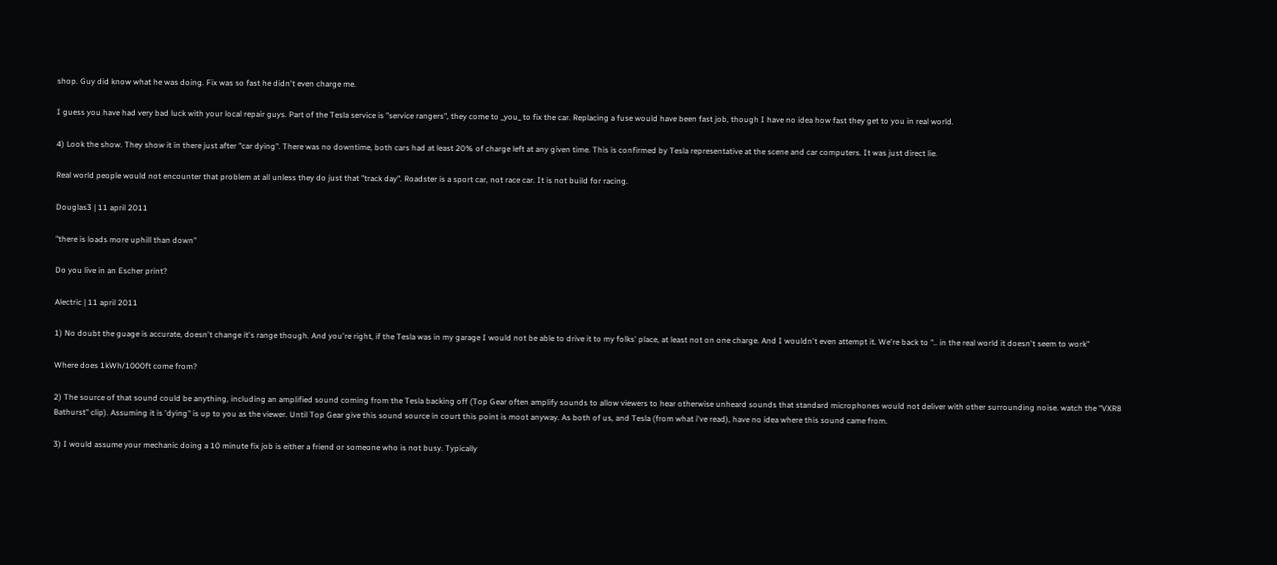shop. Guy did know what he was doing. Fix was so fast he didn't even charge me.

I guess you have had very bad luck with your local repair guys. Part of the Tesla service is "service rangers", they come to _you_ to fix the car. Replacing a fuse would have been fast job, though I have no idea how fast they get to you in real world.

4) Look the show. They show it in there just after "car dying". There was no downtime, both cars had at least 20% of charge left at any given time. This is confirmed by Tesla representative at the scene and car computers. It was just direct lie.

Real world people would not encounter that problem at all unless they do just that "track day". Roadster is a sport car, not race car. It is not build for racing.

Douglas3 | 11 april 2011

"there is loads more uphill than down"

Do you live in an Escher print?

Alectric | 11 april 2011

1) No doubt the guage is accurate, doesn't change it's range though. And you're right, if the Tesla was in my garage I would not be able to drive it to my folks' place, at least not on one charge. And I wouldn't even attempt it. We're back to ".. in the real world it doesn't seem to work"

Where does 1kWh/1000ft come from?

2) The source of that sound could be anything, including an amplified sound coming from the Tesla backing off (Top Gear often amplify sounds to allow viewers to hear otherwise unheard sounds that standard microphones would not deliver with other surrounding noise. watch the "VXR8 Bathurst" clip). Assuming it is 'dying" is up to you as the viewer. Until Top Gear give this sound source in court this point is moot anyway. As both of us, and Tesla (from what i've read), have no idea where this sound came from.

3) I would assume your mechanic doing a 10 minute fix job is either a friend or someone who is not busy. Typically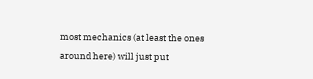most mechanics (at least the ones around here) will just put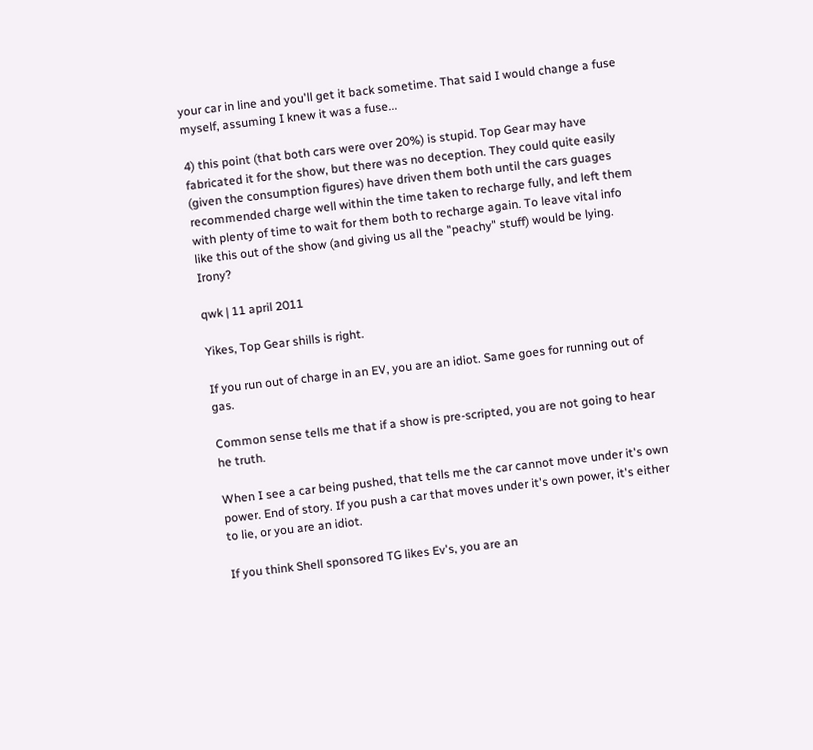your car in line and you'll get it back sometime. That said I would change a fuse myself, assuming I knew it was a fuse...

4) this point (that both cars were over 20%) is stupid. Top Gear may have fabricated it for the show, but there was no deception. They could quite easily (given the consumption figures) have driven them both until the cars guages recommended charge well within the time taken to recharge fully, and left them with plenty of time to wait for them both to recharge again. To leave vital info like this out of the show (and giving us all the "peachy" stuff) would be lying. Irony?

qwk | 11 april 2011

Yikes, Top Gear shills is right.

If you run out of charge in an EV, you are an idiot. Same goes for running out of gas.

Common sense tells me that if a show is pre-scripted, you are not going to hear he truth.

When I see a car being pushed, that tells me the car cannot move under it's own power. End of story. If you push a car that moves under it's own power, it's either to lie, or you are an idiot.

If you think Shell sponsored TG likes Ev's, you are an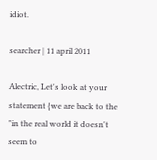idiot.

searcher | 11 april 2011

Alectric, Let's look at your statement {we are back to the "in the real world it doesn't seem to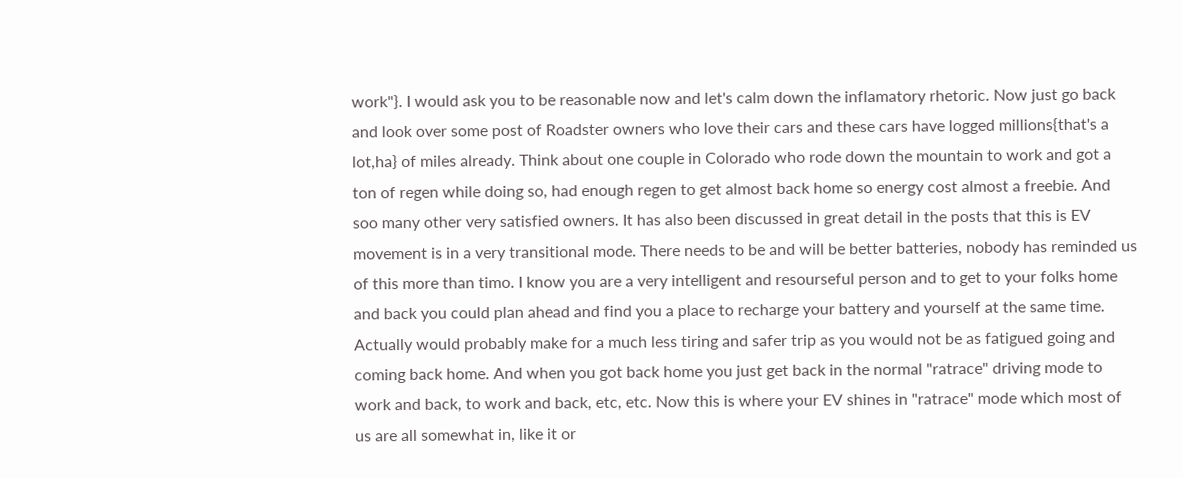work"}. I would ask you to be reasonable now and let's calm down the inflamatory rhetoric. Now just go back and look over some post of Roadster owners who love their cars and these cars have logged millions{that's a lot,ha} of miles already. Think about one couple in Colorado who rode down the mountain to work and got a ton of regen while doing so, had enough regen to get almost back home so energy cost almost a freebie. And soo many other very satisfied owners. It has also been discussed in great detail in the posts that this is EV movement is in a very transitional mode. There needs to be and will be better batteries, nobody has reminded us of this more than timo. I know you are a very intelligent and resourseful person and to get to your folks home and back you could plan ahead and find you a place to recharge your battery and yourself at the same time. Actually would probably make for a much less tiring and safer trip as you would not be as fatigued going and coming back home. And when you got back home you just get back in the normal "ratrace" driving mode to work and back, to work and back, etc, etc. Now this is where your EV shines in "ratrace" mode which most of us are all somewhat in, like it or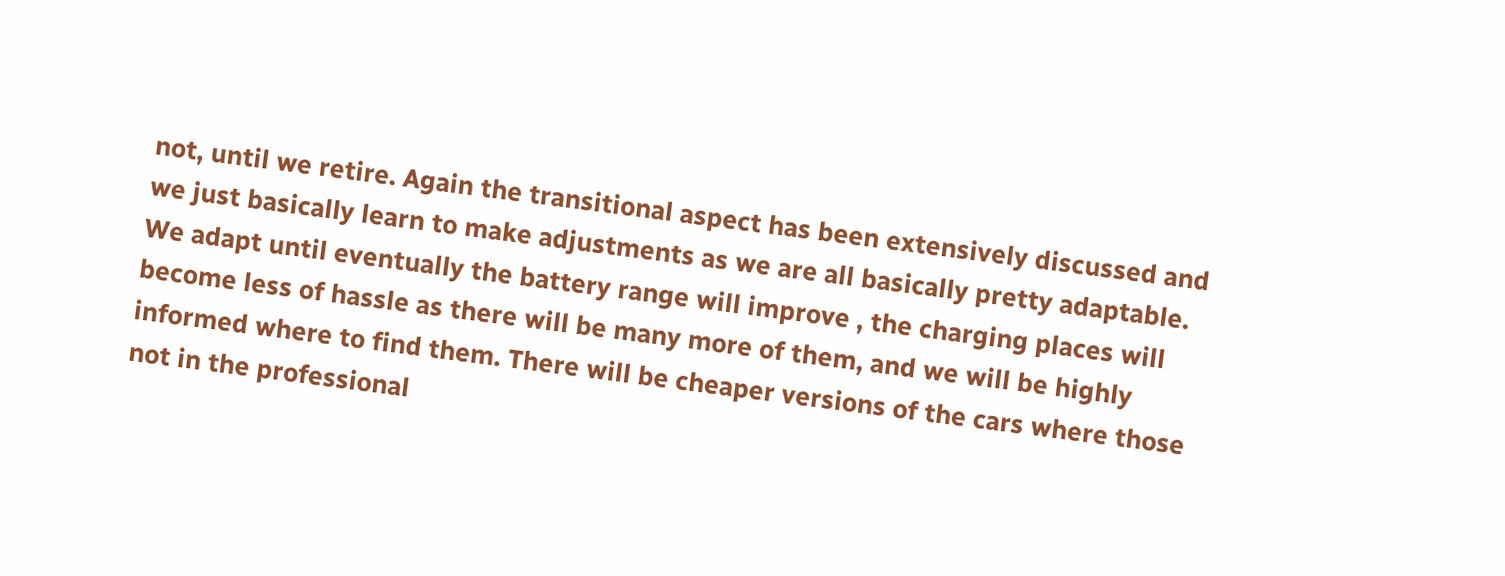not, until we retire. Again the transitional aspect has been extensively discussed and we just basically learn to make adjustments as we are all basically pretty adaptable. We adapt until eventually the battery range will improve , the charging places will become less of hassle as there will be many more of them, and we will be highly informed where to find them. There will be cheaper versions of the cars where those not in the professional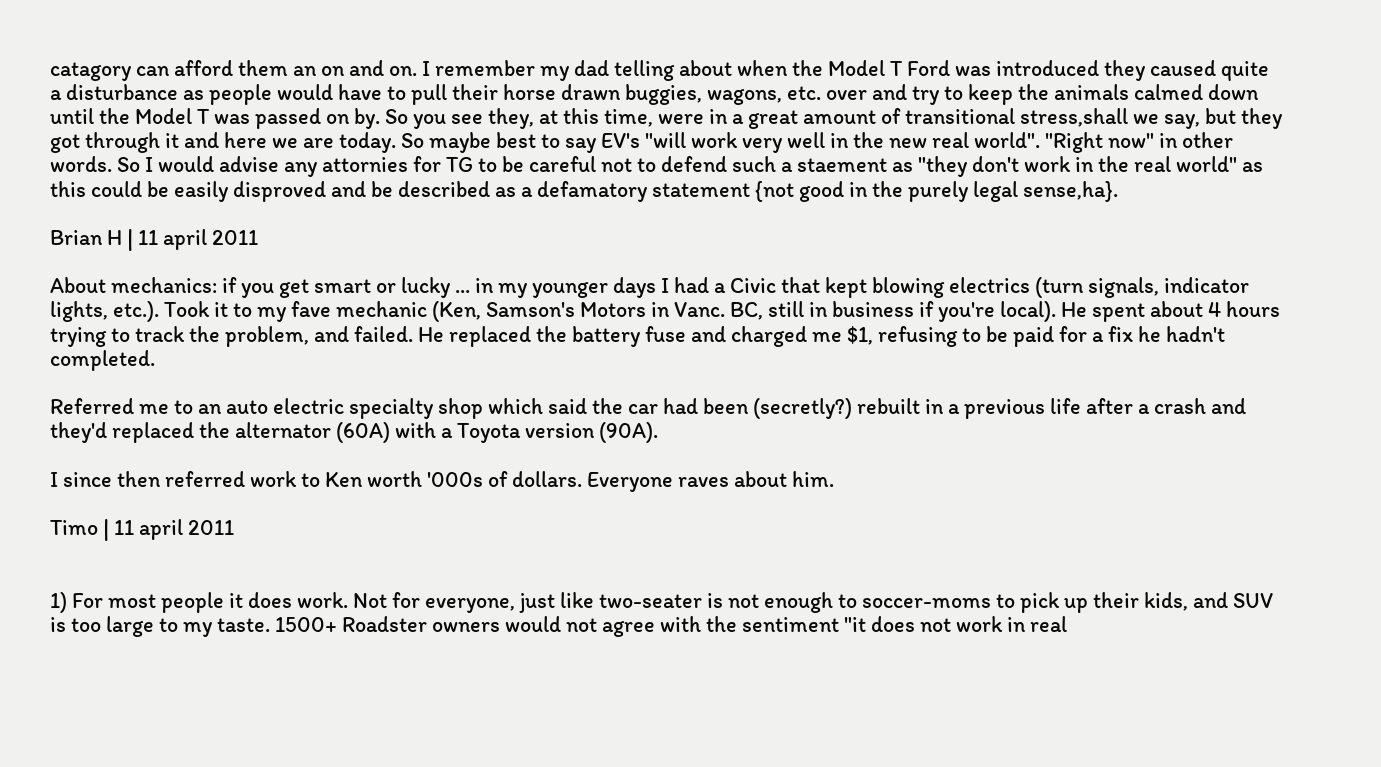catagory can afford them an on and on. I remember my dad telling about when the Model T Ford was introduced they caused quite a disturbance as people would have to pull their horse drawn buggies, wagons, etc. over and try to keep the animals calmed down until the Model T was passed on by. So you see they, at this time, were in a great amount of transitional stress,shall we say, but they got through it and here we are today. So maybe best to say EV's "will work very well in the new real world". "Right now" in other words. So I would advise any attornies for TG to be careful not to defend such a staement as "they don't work in the real world" as this could be easily disproved and be described as a defamatory statement {not good in the purely legal sense,ha}.

Brian H | 11 april 2011

About mechanics: if you get smart or lucky ... in my younger days I had a Civic that kept blowing electrics (turn signals, indicator lights, etc.). Took it to my fave mechanic (Ken, Samson's Motors in Vanc. BC, still in business if you're local). He spent about 4 hours trying to track the problem, and failed. He replaced the battery fuse and charged me $1, refusing to be paid for a fix he hadn't completed.

Referred me to an auto electric specialty shop which said the car had been (secretly?) rebuilt in a previous life after a crash and they'd replaced the alternator (60A) with a Toyota version (90A).

I since then referred work to Ken worth '000s of dollars. Everyone raves about him.

Timo | 11 april 2011


1) For most people it does work. Not for everyone, just like two-seater is not enough to soccer-moms to pick up their kids, and SUV is too large to my taste. 1500+ Roadster owners would not agree with the sentiment "it does not work in real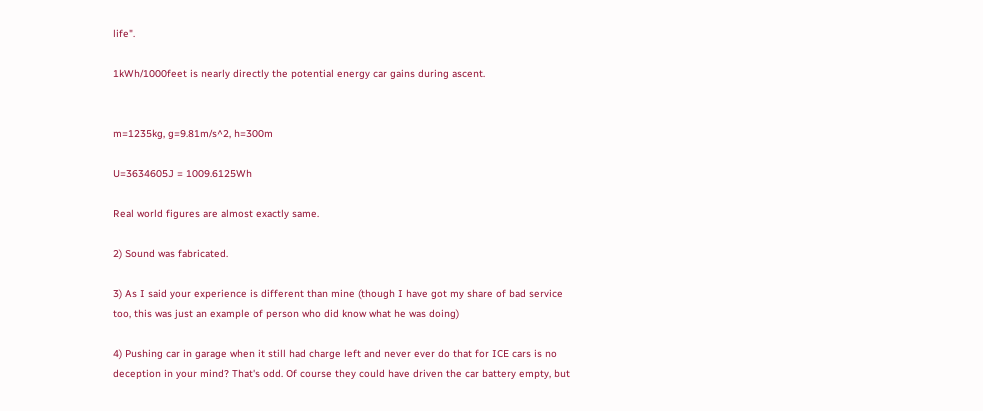life".

1kWh/1000feet is nearly directly the potential energy car gains during ascent.


m=1235kg, g=9.81m/s^2, h=300m

U=3634605J = 1009.6125Wh

Real world figures are almost exactly same.

2) Sound was fabricated.

3) As I said your experience is different than mine (though I have got my share of bad service too, this was just an example of person who did know what he was doing)

4) Pushing car in garage when it still had charge left and never ever do that for ICE cars is no deception in your mind? That's odd. Of course they could have driven the car battery empty, but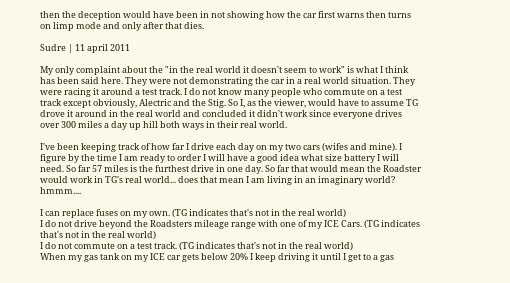then the deception would have been in not showing how the car first warns then turns on limp mode and only after that dies.

Sudre | 11 april 2011

My only complaint about the "in the real world it doesn't seem to work" is what I think has been said here. They were not demonstrating the car in a real world situation. They were racing it around a test track. I do not know many people who commute on a test track except obviously, Alectric and the Stig. So I, as the viewer, would have to assume TG drove it around in the real world and concluded it didn't work since everyone drives over 300 miles a day up hill both ways in their real world.

I've been keeping track of how far I drive each day on my two cars (wifes and mine). I figure by the time I am ready to order I will have a good idea what size battery I will need. So far 57 miles is the furthest drive in one day. So far that would mean the Roadster would work in TG's real world... does that mean I am living in an imaginary world? hmmm....

I can replace fuses on my own. (TG indicates that's not in the real world)
I do not drive beyond the Roadsters mileage range with one of my ICE Cars. (TG indicates that's not in the real world)
I do not commute on a test track. (TG indicates that's not in the real world)
When my gas tank on my ICE car gets below 20% I keep driving it until I get to a gas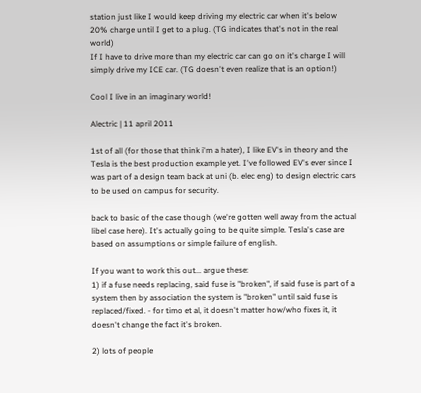station just like I would keep driving my electric car when it's below 20% charge until I get to a plug. (TG indicates that's not in the real world)
If I have to drive more than my electric car can go on it's charge I will simply drive my ICE car. (TG doesn't even realize that is an option!)

Cool I live in an imaginary world!

Alectric | 11 april 2011

1st of all (for those that think i'm a hater), I like EV's in theory and the Tesla is the best production example yet. I've followed EV's ever since I was part of a design team back at uni (b. elec eng) to design electric cars to be used on campus for security.

back to basic of the case though (we're gotten well away from the actual libel case here). It's actually going to be quite simple. Tesla's case are based on assumptions or simple failure of english.

If you want to work this out... argue these:
1) if a fuse needs replacing, said fuse is "broken", if said fuse is part of a system then by association the system is "broken" until said fuse is replaced/fixed. - for timo et al, it doesn't matter how/who fixes it, it doesn't change the fact it's broken.

2) lots of people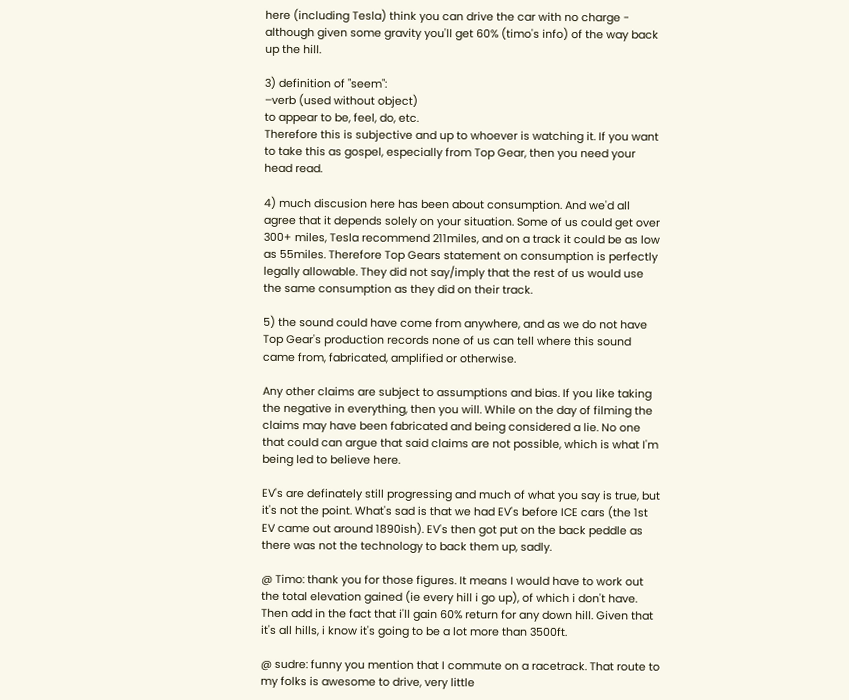here (including Tesla) think you can drive the car with no charge - although given some gravity you'll get 60% (timo's info) of the way back up the hill.

3) definition of "seem":
–verb (used without object)
to appear to be, feel, do, etc.
Therefore this is subjective and up to whoever is watching it. If you want to take this as gospel, especially from Top Gear, then you need your head read.

4) much discusion here has been about consumption. And we'd all agree that it depends solely on your situation. Some of us could get over 300+ miles, Tesla recommend 211miles, and on a track it could be as low as 55miles. Therefore Top Gears statement on consumption is perfectly legally allowable. They did not say/imply that the rest of us would use the same consumption as they did on their track.

5) the sound could have come from anywhere, and as we do not have Top Gear's production records none of us can tell where this sound came from, fabricated, amplified or otherwise.

Any other claims are subject to assumptions and bias. If you like taking the negative in everything, then you will. While on the day of filming the claims may have been fabricated and being considered a lie. No one that could can argue that said claims are not possible, which is what I'm being led to believe here.

EV's are definately still progressing and much of what you say is true, but it's not the point. What's sad is that we had EV's before ICE cars (the 1st EV came out around 1890ish). EV's then got put on the back peddle as there was not the technology to back them up, sadly.

@ Timo: thank you for those figures. It means I would have to work out the total elevation gained (ie every hill i go up), of which i don't have. Then add in the fact that i'll gain 60% return for any down hill. Given that it's all hills, i know it's going to be a lot more than 3500ft.

@ sudre: funny you mention that I commute on a racetrack. That route to my folks is awesome to drive, very little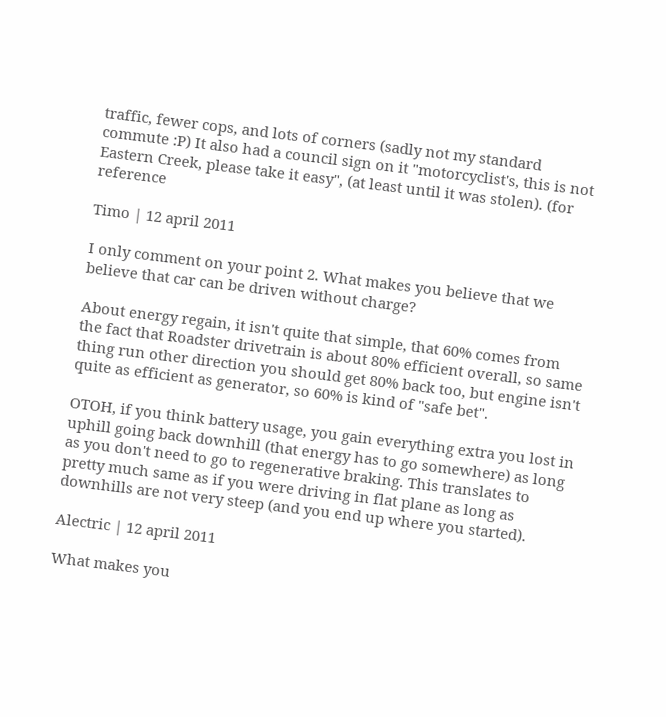traffic, fewer cops, and lots of corners (sadly not my standard commute :P) It also had a council sign on it "motorcyclist's, this is not Eastern Creek, please take it easy", (at least until it was stolen). (for reference

Timo | 12 april 2011

I only comment on your point 2. What makes you believe that we believe that car can be driven without charge?

About energy regain, it isn't quite that simple, that 60% comes from the fact that Roadster drivetrain is about 80% efficient overall, so same thing run other direction you should get 80% back too, but engine isn't quite as efficient as generator, so 60% is kind of "safe bet".

OTOH, if you think battery usage, you gain everything extra you lost in uphill going back downhill (that energy has to go somewhere) as long as you don't need to go to regenerative braking. This translates to pretty much same as if you were driving in flat plane as long as downhills are not very steep (and you end up where you started).

Alectric | 12 april 2011

What makes you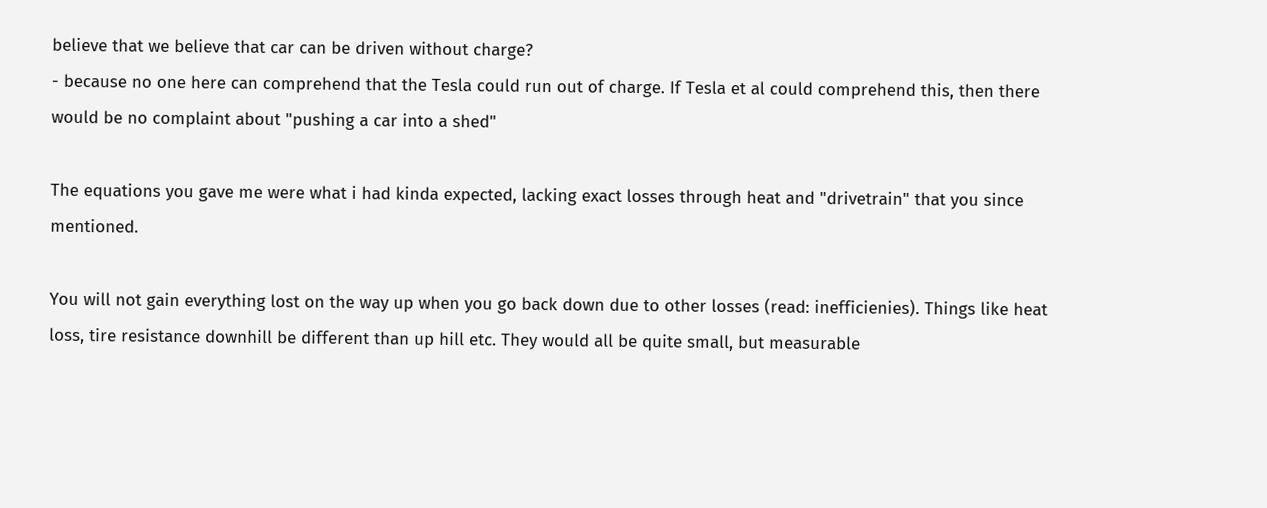believe that we believe that car can be driven without charge?
- because no one here can comprehend that the Tesla could run out of charge. If Tesla et al could comprehend this, then there would be no complaint about "pushing a car into a shed"

The equations you gave me were what i had kinda expected, lacking exact losses through heat and "drivetrain" that you since mentioned.

You will not gain everything lost on the way up when you go back down due to other losses (read: inefficienies). Things like heat loss, tire resistance downhill be different than up hill etc. They would all be quite small, but measurable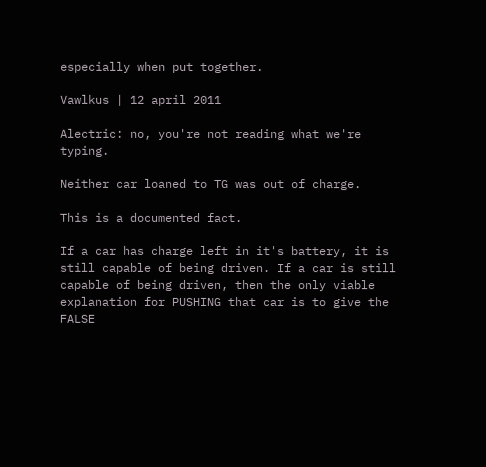especially when put together.

Vawlkus | 12 april 2011

Alectric: no, you're not reading what we're typing.

Neither car loaned to TG was out of charge.

This is a documented fact.

If a car has charge left in it's battery, it is still capable of being driven. If a car is still capable of being driven, then the only viable explanation for PUSHING that car is to give the FALSE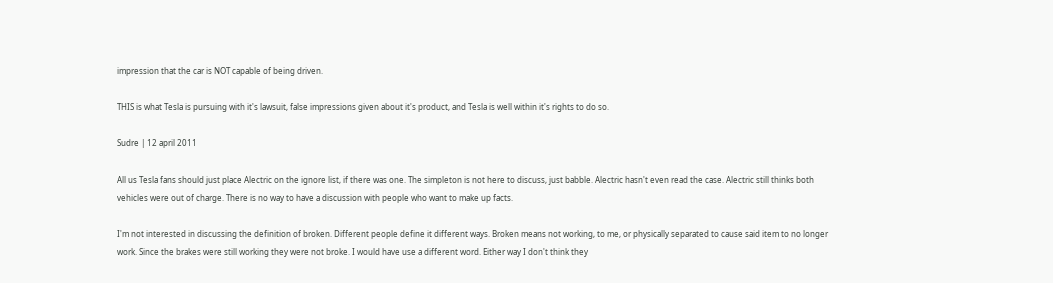impression that the car is NOT capable of being driven.

THIS is what Tesla is pursuing with it's lawsuit, false impressions given about it's product, and Tesla is well within it's rights to do so.

Sudre | 12 april 2011

All us Tesla fans should just place Alectric on the ignore list, if there was one. The simpleton is not here to discuss, just babble. Alectric hasn't even read the case. Alectric still thinks both vehicles were out of charge. There is no way to have a discussion with people who want to make up facts.

I'm not interested in discussing the definition of broken. Different people define it different ways. Broken means not working, to me, or physically separated to cause said item to no longer work. Since the brakes were still working they were not broke. I would have use a different word. Either way I don't think they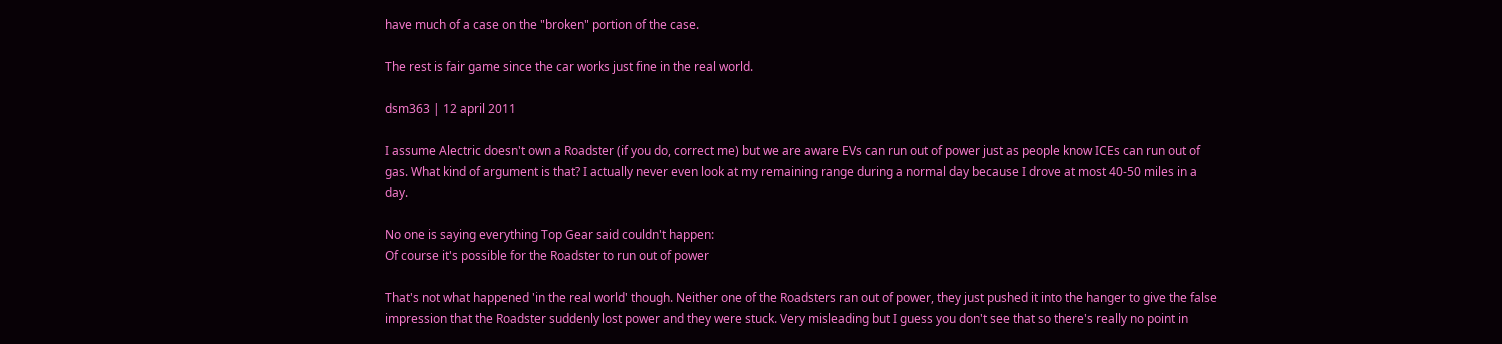have much of a case on the "broken" portion of the case.

The rest is fair game since the car works just fine in the real world.

dsm363 | 12 april 2011

I assume Alectric doesn't own a Roadster (if you do, correct me) but we are aware EVs can run out of power just as people know ICEs can run out of gas. What kind of argument is that? I actually never even look at my remaining range during a normal day because I drove at most 40-50 miles in a day.

No one is saying everything Top Gear said couldn't happen:
Of course it's possible for the Roadster to run out of power

That's not what happened 'in the real world' though. Neither one of the Roadsters ran out of power, they just pushed it into the hanger to give the false impression that the Roadster suddenly lost power and they were stuck. Very misleading but I guess you don't see that so there's really no point in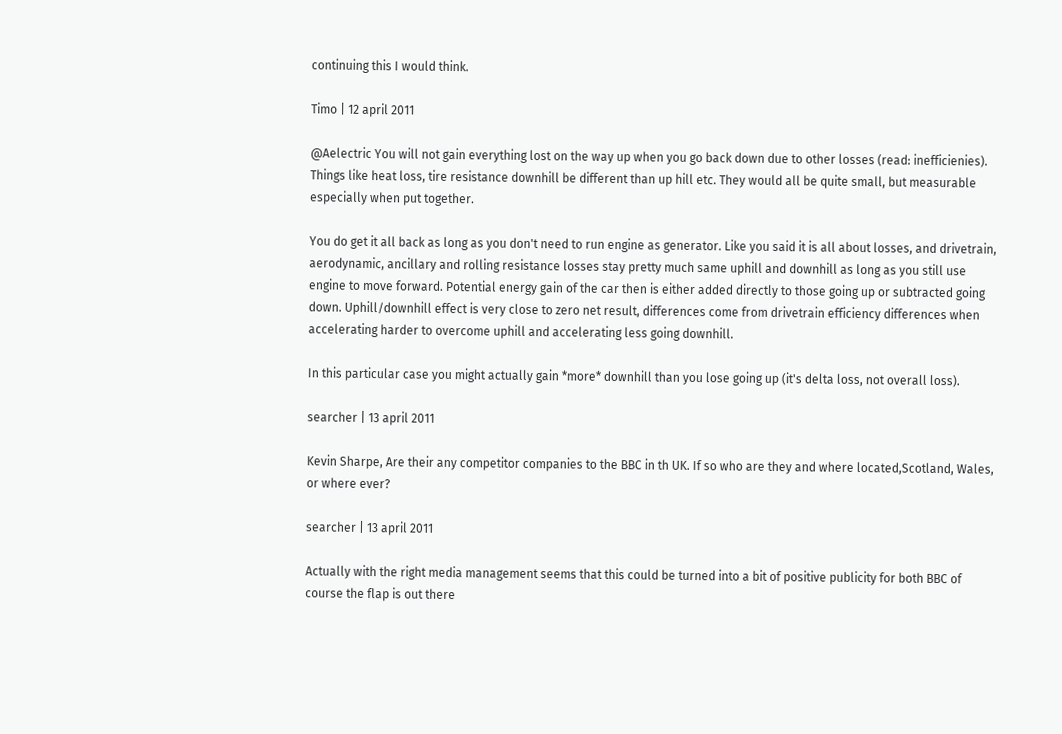continuing this I would think.

Timo | 12 april 2011

@Aelectric You will not gain everything lost on the way up when you go back down due to other losses (read: inefficienies). Things like heat loss, tire resistance downhill be different than up hill etc. They would all be quite small, but measurable especially when put together.

You do get it all back as long as you don't need to run engine as generator. Like you said it is all about losses, and drivetrain, aerodynamic, ancillary and rolling resistance losses stay pretty much same uphill and downhill as long as you still use engine to move forward. Potential energy gain of the car then is either added directly to those going up or subtracted going down. Uphill/downhill effect is very close to zero net result, differences come from drivetrain efficiency differences when accelerating harder to overcome uphill and accelerating less going downhill.

In this particular case you might actually gain *more* downhill than you lose going up (it's delta loss, not overall loss).

searcher | 13 april 2011

Kevin Sharpe, Are their any competitor companies to the BBC in th UK. If so who are they and where located,Scotland, Wales, or where ever?

searcher | 13 april 2011

Actually with the right media management seems that this could be turned into a bit of positive publicity for both BBC of course the flap is out there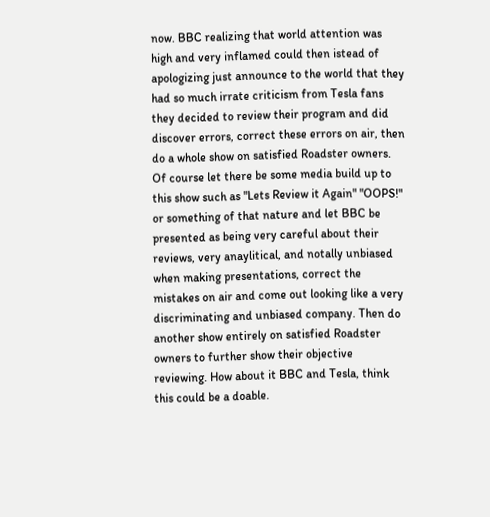now. BBC realizing that world attention was high and very inflamed could then istead of apologizing just announce to the world that they had so much irrate criticism from Tesla fans they decided to review their program and did discover errors, correct these errors on air, then do a whole show on satisfied Roadster owners. Of course let there be some media build up to this show such as "Lets Review it Again" "OOPS!" or something of that nature and let BBC be presented as being very careful about their reviews, very anaylitical, and notally unbiased when making presentations, correct the mistakes on air and come out looking like a very discriminating and unbiased company. Then do another show entirely on satisfied Roadster owners to further show their objective reviewing. How about it BBC and Tesla, think this could be a doable.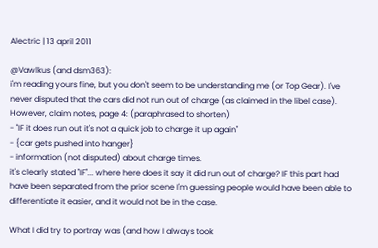Alectric | 13 april 2011

@Vawlkus (and dsm363):
i'm reading yours fine, but you don't seem to be understanding me (or Top Gear). I've never disputed that the cars did not run out of charge (as claimed in the libel case). However, claim notes, page 4: (paraphrased to shorten)
- "IF it does run out it's not a quick job to charge it up again"
- {car gets pushed into hanger}
- information (not disputed) about charge times.
it's clearly stated "IF"... where here does it say it did run out of charge? IF this part had have been separated from the prior scene I'm guessing people would have been able to differentiate it easier, and it would not be in the case.

What I did try to portray was (and how I always took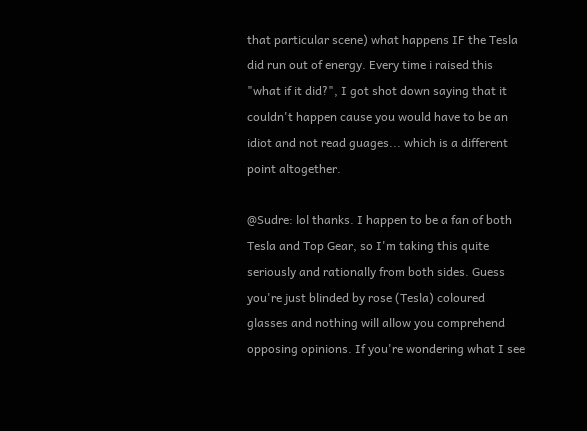that particular scene) what happens IF the Tesla did run out of energy. Every time i raised this "what if it did?", I got shot down saying that it couldn't happen cause you would have to be an idiot and not read guages... which is a different point altogether.

@Sudre: lol thanks. I happen to be a fan of both Tesla and Top Gear, so I'm taking this quite seriously and rationally from both sides. Guess you're just blinded by rose (Tesla) coloured glasses and nothing will allow you comprehend opposing opinions. If you're wondering what I see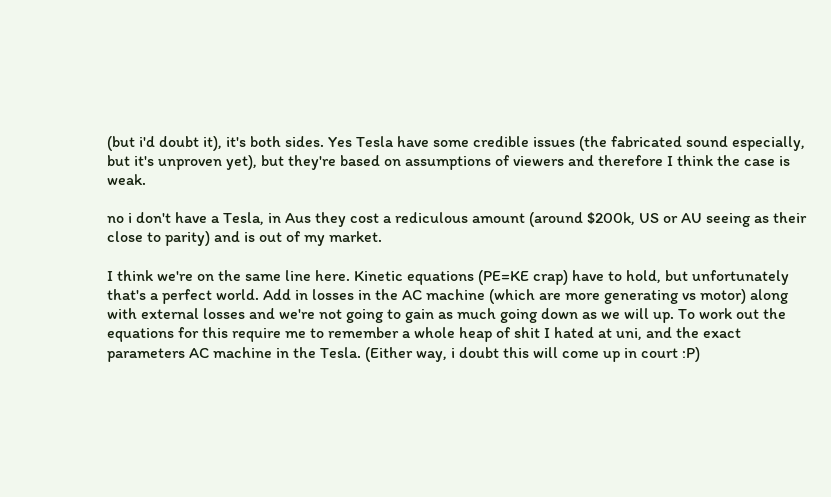(but i'd doubt it), it's both sides. Yes Tesla have some credible issues (the fabricated sound especially, but it's unproven yet), but they're based on assumptions of viewers and therefore I think the case is weak.

no i don't have a Tesla, in Aus they cost a rediculous amount (around $200k, US or AU seeing as their close to parity) and is out of my market.

I think we're on the same line here. Kinetic equations (PE=KE crap) have to hold, but unfortunately that's a perfect world. Add in losses in the AC machine (which are more generating vs motor) along with external losses and we're not going to gain as much going down as we will up. To work out the equations for this require me to remember a whole heap of shit I hated at uni, and the exact parameters AC machine in the Tesla. (Either way, i doubt this will come up in court :P)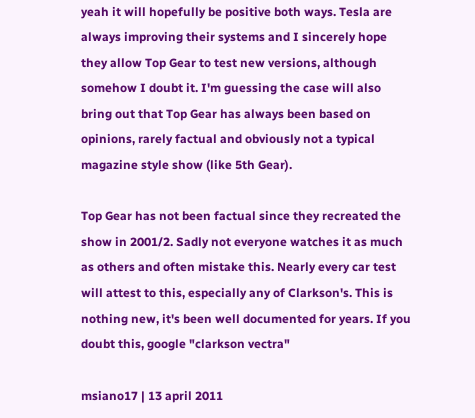yeah it will hopefully be positive both ways. Tesla are always improving their systems and I sincerely hope they allow Top Gear to test new versions, although somehow I doubt it. I'm guessing the case will also bring out that Top Gear has always been based on opinions, rarely factual and obviously not a typical magazine style show (like 5th Gear).

Top Gear has not been factual since they recreated the show in 2001/2. Sadly not everyone watches it as much as others and often mistake this. Nearly every car test will attest to this, especially any of Clarkson's. This is nothing new, it's been well documented for years. If you doubt this, google "clarkson vectra"

msiano17 | 13 april 2011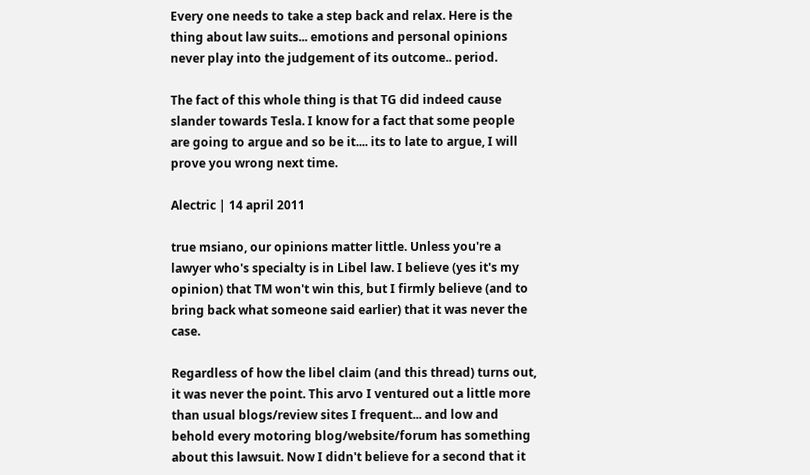Every one needs to take a step back and relax. Here is the thing about law suits... emotions and personal opinions never play into the judgement of its outcome.. period.

The fact of this whole thing is that TG did indeed cause slander towards Tesla. I know for a fact that some people are going to argue and so be it.... its to late to argue, I will prove you wrong next time.

Alectric | 14 april 2011

true msiano, our opinions matter little. Unless you're a lawyer who's specialty is in Libel law. I believe (yes it's my opinion) that TM won't win this, but I firmly believe (and to bring back what someone said earlier) that it was never the case.

Regardless of how the libel claim (and this thread) turns out, it was never the point. This arvo I ventured out a little more than usual blogs/review sites I frequent... and low and behold every motoring blog/website/forum has something about this lawsuit. Now I didn't believe for a second that it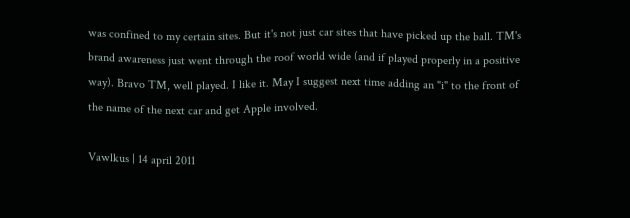was confined to my certain sites. But it's not just car sites that have picked up the ball. TM's brand awareness just went through the roof world wide (and if played properly in a positive way). Bravo TM, well played. I like it. May I suggest next time adding an "i" to the front of the name of the next car and get Apple involved.

Vawlkus | 14 april 2011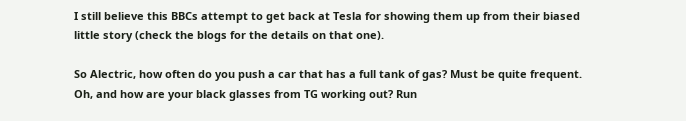I still believe this BBCs attempt to get back at Tesla for showing them up from their biased little story (check the blogs for the details on that one).

So Alectric, how often do you push a car that has a full tank of gas? Must be quite frequent.
Oh, and how are your black glasses from TG working out? Run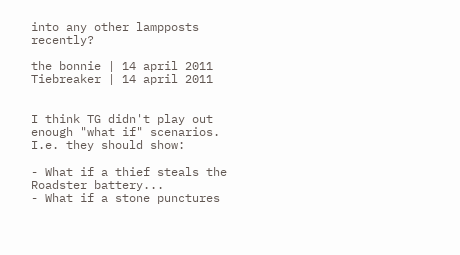into any other lampposts recently?

the bonnie | 14 april 2011
Tiebreaker | 14 april 2011


I think TG didn't play out enough "what if" scenarios. I.e. they should show:

- What if a thief steals the Roadster battery...
- What if a stone punctures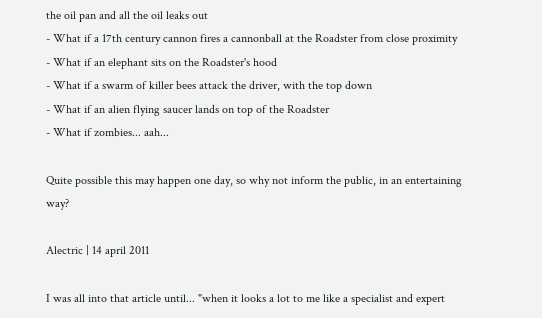the oil pan and all the oil leaks out
- What if a 17th century cannon fires a cannonball at the Roadster from close proximity
- What if an elephant sits on the Roadster's hood
- What if a swarm of killer bees attack the driver, with the top down
- What if an alien flying saucer lands on top of the Roadster
- What if zombies... aah...

Quite possible this may happen one day, so why not inform the public, in an entertaining way?

Alectric | 14 april 2011

I was all into that article until... "when it looks a lot to me like a specialist and expert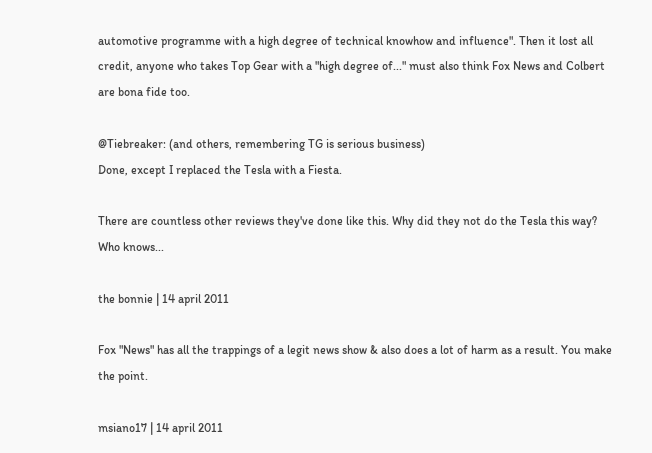automotive programme with a high degree of technical knowhow and influence". Then it lost all credit, anyone who takes Top Gear with a "high degree of..." must also think Fox News and Colbert are bona fide too.

@Tiebreaker: (and others, remembering TG is serious business)
Done, except I replaced the Tesla with a Fiesta.

There are countless other reviews they've done like this. Why did they not do the Tesla this way? Who knows...

the bonnie | 14 april 2011

Fox "News" has all the trappings of a legit news show & also does a lot of harm as a result. You make the point.

msiano17 | 14 april 2011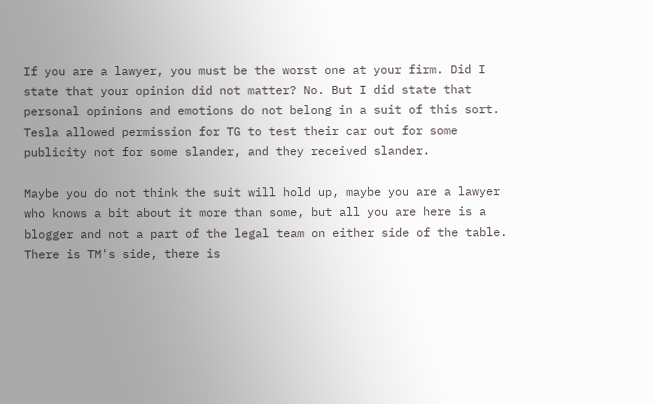If you are a lawyer, you must be the worst one at your firm. Did I state that your opinion did not matter? No. But I did state that personal opinions and emotions do not belong in a suit of this sort. Tesla allowed permission for TG to test their car out for some publicity not for some slander, and they received slander.

Maybe you do not think the suit will hold up, maybe you are a lawyer who knows a bit about it more than some, but all you are here is a blogger and not a part of the legal team on either side of the table. There is TM's side, there is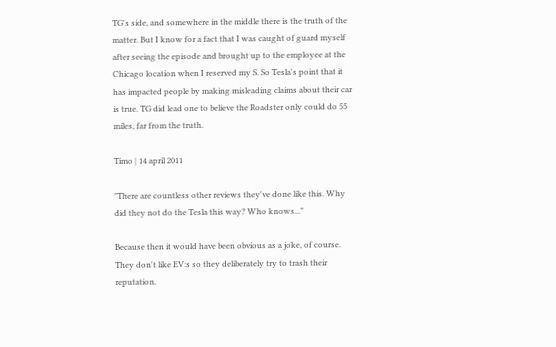TG's side, and somewhere in the middle there is the truth of the matter. But I know for a fact that I was caught of guard myself after seeing the episode and brought up to the employee at the Chicago location when I reserved my S. So Tesla's point that it has impacted people by making misleading claims about their car is true. TG did lead one to believe the Roadster only could do 55 miles, far from the truth.

Timo | 14 april 2011

"There are countless other reviews they've done like this. Why did they not do the Tesla this way? Who knows..."

Because then it would have been obvious as a joke, of course. They don't like EV:s so they deliberately try to trash their reputation.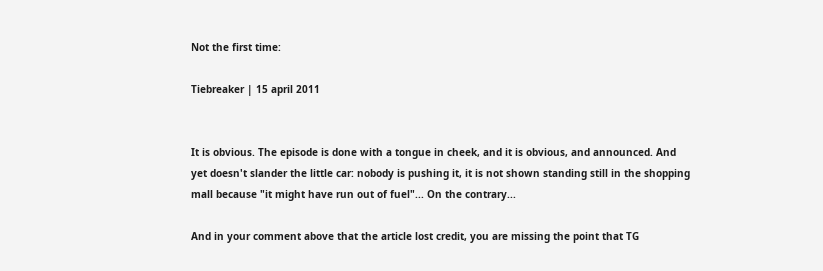Not the first time:

Tiebreaker | 15 april 2011


It is obvious. The episode is done with a tongue in cheek, and it is obvious, and announced. And yet doesn't slander the little car: nobody is pushing it, it is not shown standing still in the shopping mall because "it might have run out of fuel"... On the contrary...

And in your comment above that the article lost credit, you are missing the point that TG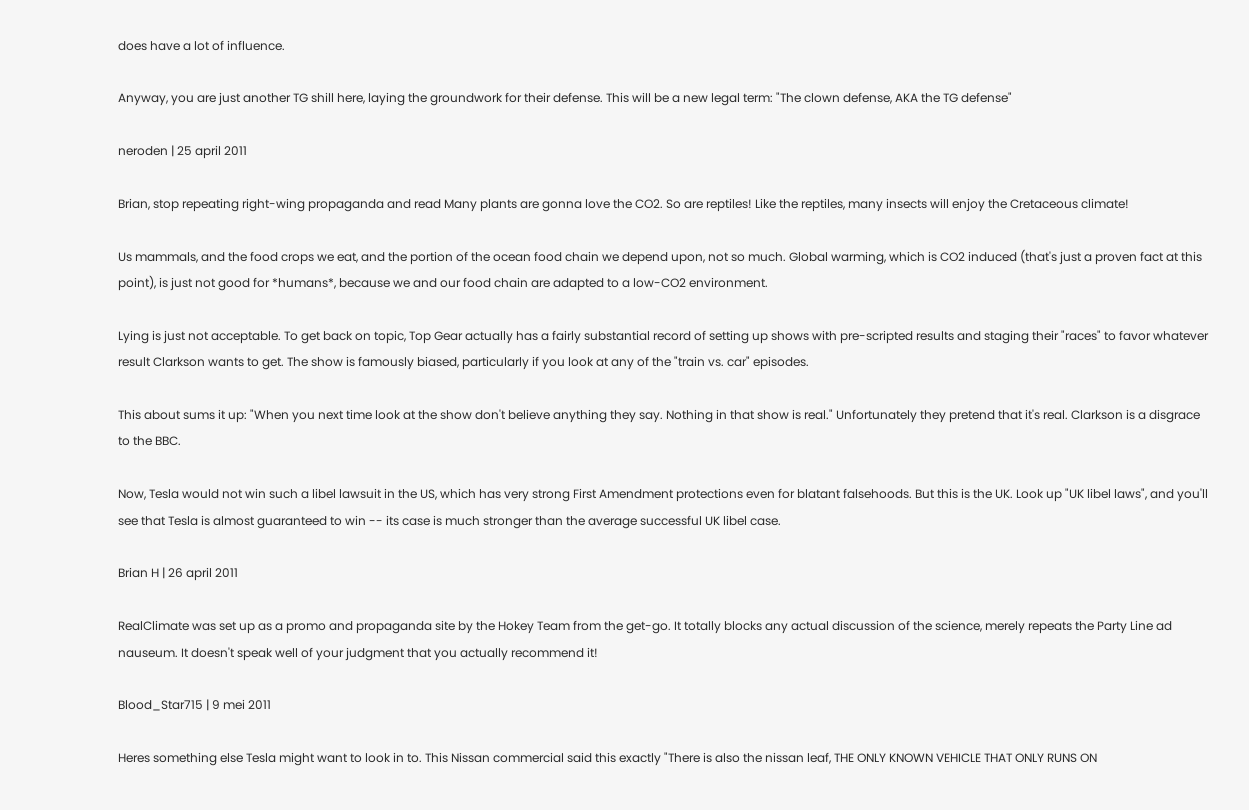does have a lot of influence.

Anyway, you are just another TG shill here, laying the groundwork for their defense. This will be a new legal term: "The clown defense, AKA the TG defense"

neroden | 25 april 2011

Brian, stop repeating right-wing propaganda and read Many plants are gonna love the CO2. So are reptiles! Like the reptiles, many insects will enjoy the Cretaceous climate!

Us mammals, and the food crops we eat, and the portion of the ocean food chain we depend upon, not so much. Global warming, which is CO2 induced (that's just a proven fact at this point), is just not good for *humans*, because we and our food chain are adapted to a low-CO2 environment.

Lying is just not acceptable. To get back on topic, Top Gear actually has a fairly substantial record of setting up shows with pre-scripted results and staging their "races" to favor whatever result Clarkson wants to get. The show is famously biased, particularly if you look at any of the "train vs. car" episodes.

This about sums it up: "When you next time look at the show don't believe anything they say. Nothing in that show is real." Unfortunately they pretend that it's real. Clarkson is a disgrace to the BBC.

Now, Tesla would not win such a libel lawsuit in the US, which has very strong First Amendment protections even for blatant falsehoods. But this is the UK. Look up "UK libel laws", and you'll see that Tesla is almost guaranteed to win -- its case is much stronger than the average successful UK libel case.

Brian H | 26 april 2011

RealClimate was set up as a promo and propaganda site by the Hokey Team from the get-go. It totally blocks any actual discussion of the science, merely repeats the Party Line ad nauseum. It doesn't speak well of your judgment that you actually recommend it!

Blood_Star715 | 9 mei 2011

Heres something else Tesla might want to look in to. This Nissan commercial said this exactly "There is also the nissan leaf, THE ONLY KNOWN VEHICLE THAT ONLY RUNS ON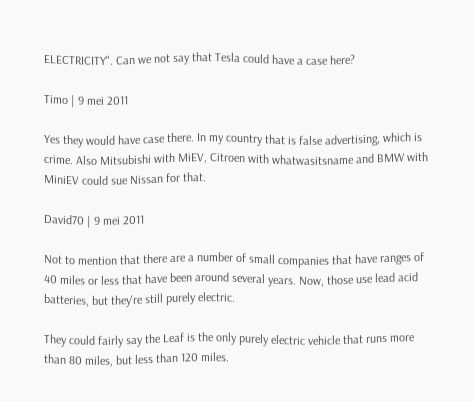ELECTRICITY". Can we not say that Tesla could have a case here?

Timo | 9 mei 2011

Yes they would have case there. In my country that is false advertising, which is crime. Also Mitsubishi with MiEV, Citroen with whatwasitsname and BMW with MiniEV could sue Nissan for that.

David70 | 9 mei 2011

Not to mention that there are a number of small companies that have ranges of 40 miles or less that have been around several years. Now, those use lead acid batteries, but they're still purely electric.

They could fairly say the Leaf is the only purely electric vehicle that runs more than 80 miles, but less than 120 miles.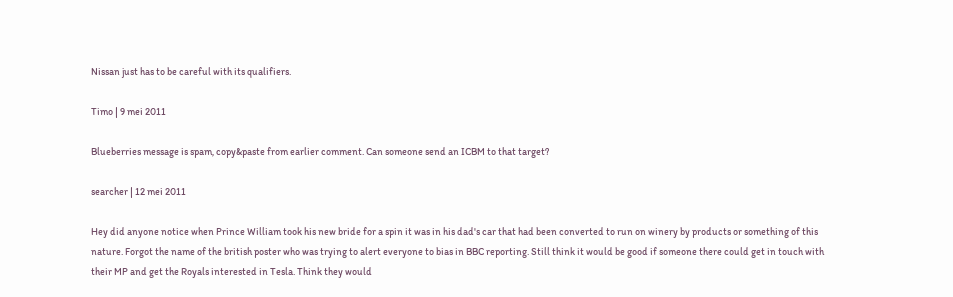Nissan just has to be careful with its qualifiers.

Timo | 9 mei 2011

Blueberries message is spam, copy&paste from earlier comment. Can someone send an ICBM to that target?

searcher | 12 mei 2011

Hey did anyone notice when Prince William took his new bride for a spin it was in his dad's car that had been converted to run on winery by products or something of this nature. Forgot the name of the british poster who was trying to alert everyone to bias in BBC reporting. Still think it would be good if someone there could get in touch with their MP and get the Royals interested in Tesla. Think they would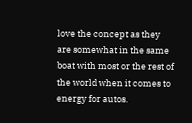love the concept as they are somewhat in the same boat with most or the rest of the world when it comes to energy for autos.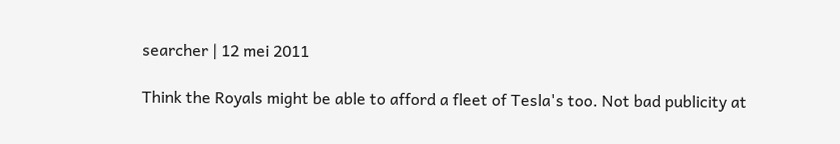searcher | 12 mei 2011

Think the Royals might be able to afford a fleet of Tesla's too. Not bad publicity at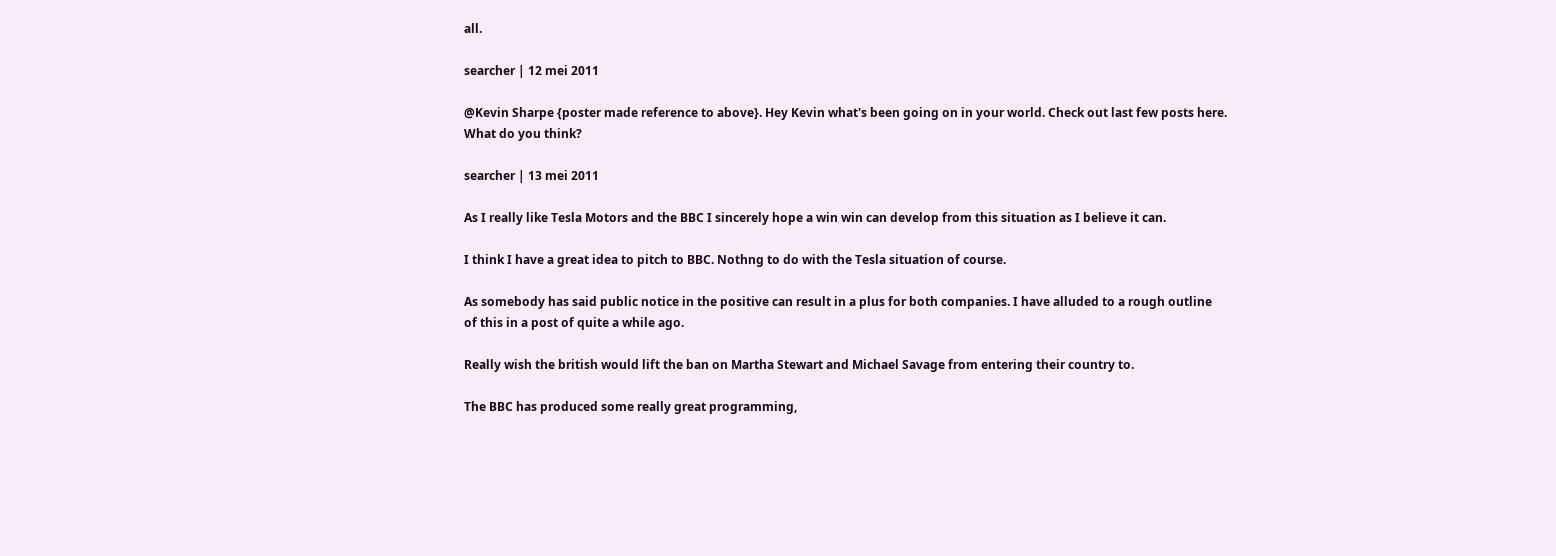all.

searcher | 12 mei 2011

@Kevin Sharpe {poster made reference to above}. Hey Kevin what's been going on in your world. Check out last few posts here. What do you think?

searcher | 13 mei 2011

As I really like Tesla Motors and the BBC I sincerely hope a win win can develop from this situation as I believe it can.

I think I have a great idea to pitch to BBC. Nothng to do with the Tesla situation of course.

As somebody has said public notice in the positive can result in a plus for both companies. I have alluded to a rough outline of this in a post of quite a while ago.

Really wish the british would lift the ban on Martha Stewart and Michael Savage from entering their country to.

The BBC has produced some really great programming,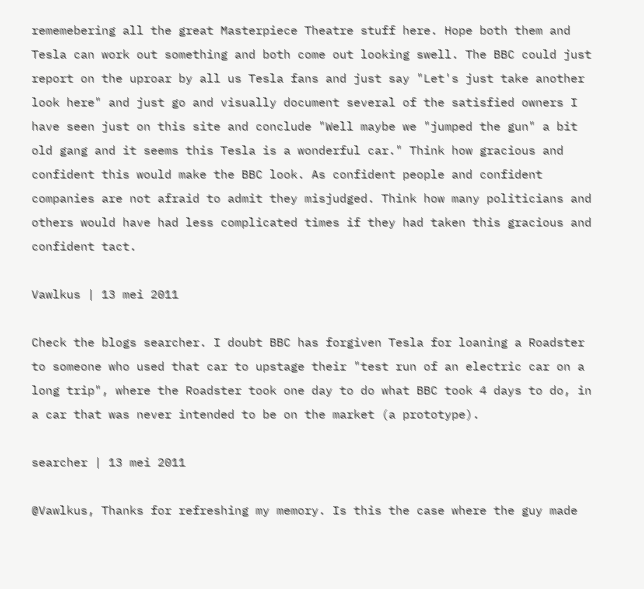rememebering all the great Masterpiece Theatre stuff here. Hope both them and Tesla can work out something and both come out looking swell. The BBC could just report on the uproar by all us Tesla fans and just say "Let's just take another look here" and just go and visually document several of the satisfied owners I have seen just on this site and conclude "Well maybe we "jumped the gun" a bit old gang and it seems this Tesla is a wonderful car." Think how gracious and confident this would make the BBC look. As confident people and confident companies are not afraid to admit they misjudged. Think how many politicians and others would have had less complicated times if they had taken this gracious and confident tact.

Vawlkus | 13 mei 2011

Check the blogs searcher. I doubt BBC has forgiven Tesla for loaning a Roadster to someone who used that car to upstage their "test run of an electric car on a long trip", where the Roadster took one day to do what BBC took 4 days to do, in a car that was never intended to be on the market (a prototype).

searcher | 13 mei 2011

@Vawlkus, Thanks for refreshing my memory. Is this the case where the guy made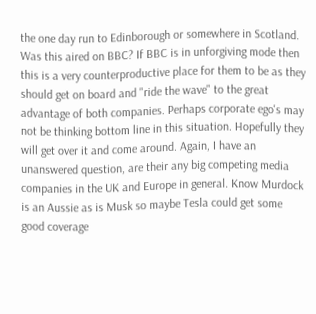the one day run to Edinborough or somewhere in Scotland. Was this aired on BBC? If BBC is in unforgiving mode then this is a very counterproductive place for them to be as they should get on board and "ride the wave" to the great advantage of both companies. Perhaps corporate ego's may not be thinking bottom line in this situation. Hopefully they will get over it and come around. Again, I have an unanswered question, are their any big competing media companies in the UK and Europe in general. Know Murdock is an Aussie as is Musk so maybe Tesla could get some good coverage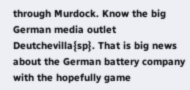through Murdock. Know the big German media outlet Deutchevilla{sp}. That is big news about the German battery company with the hopefully game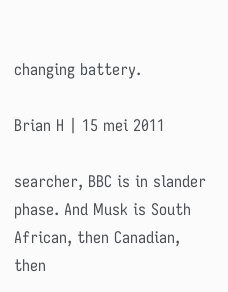changing battery.

Brian H | 15 mei 2011

searcher, BBC is in slander phase. And Musk is South African, then Canadian, then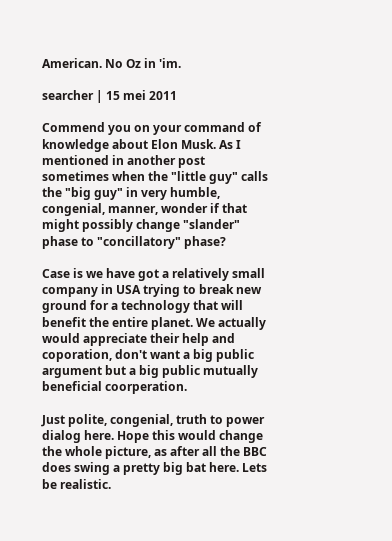American. No Oz in 'im.

searcher | 15 mei 2011

Commend you on your command of knowledge about Elon Musk. As I mentioned in another post sometimes when the "little guy" calls the "big guy" in very humble, congenial, manner, wonder if that might possibly change "slander" phase to "concillatory" phase?

Case is we have got a relatively small company in USA trying to break new ground for a technology that will benefit the entire planet. We actually would appreciate their help and coporation, don't want a big public argument but a big public mutually beneficial coorperation.

Just polite, congenial, truth to power dialog here. Hope this would change the whole picture, as after all the BBC does swing a pretty big bat here. Lets be realistic.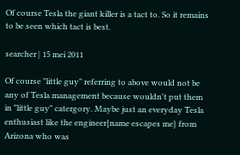Of course Tesla the giant killer is a tact to. So it remains to be seen which tact is best.

searcher | 15 mei 2011

Of course "little guy" referring to above would not be any of Tesla management because wouldn't put them in "little guy" catergory. Maybe just an everyday Tesla enthusiast like the engineer{name escapes me} from Arizona who was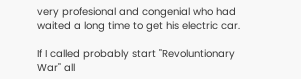very profesional and congenial who had waited a long time to get his electric car.

If I called probably start "Revoluntionary War" all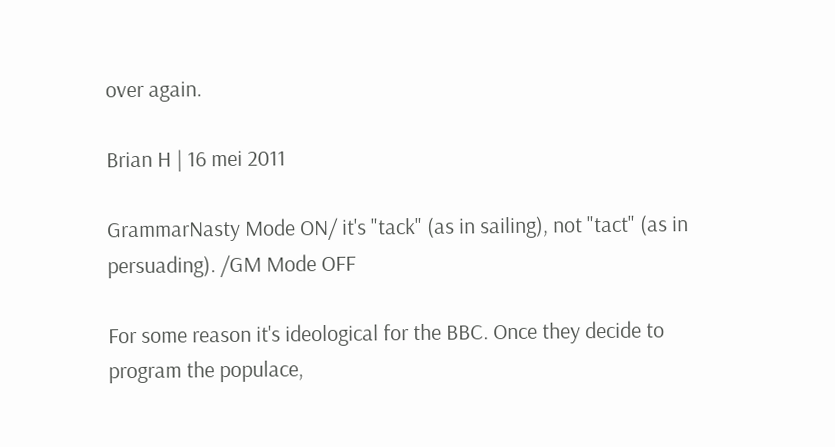over again.

Brian H | 16 mei 2011

GrammarNasty Mode ON/ it's "tack" (as in sailing), not "tact" (as in persuading). /GM Mode OFF

For some reason it's ideological for the BBC. Once they decide to program the populace,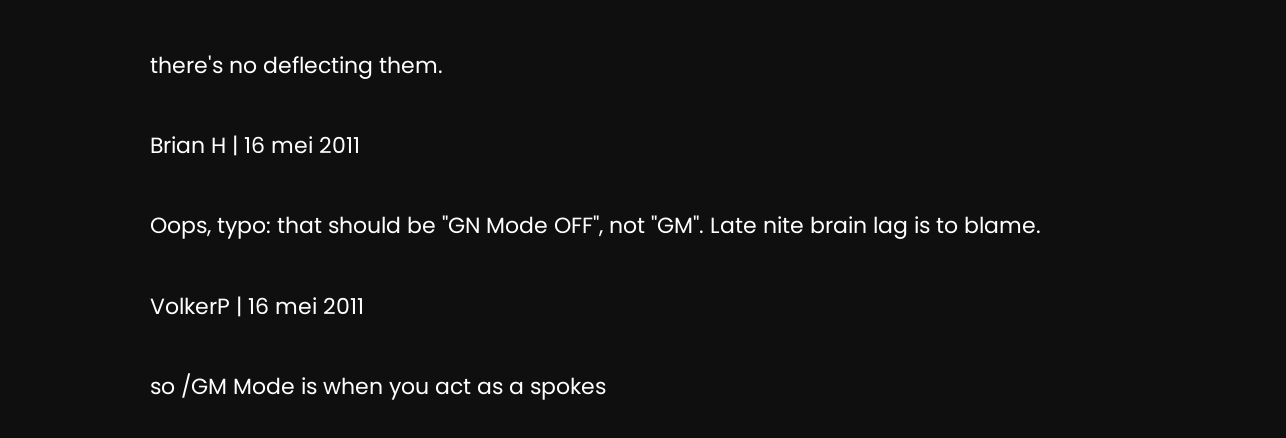there's no deflecting them.

Brian H | 16 mei 2011

Oops, typo: that should be "GN Mode OFF", not "GM". Late nite brain lag is to blame.

VolkerP | 16 mei 2011

so /GM Mode is when you act as a spokes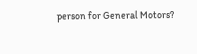person for General Motors?